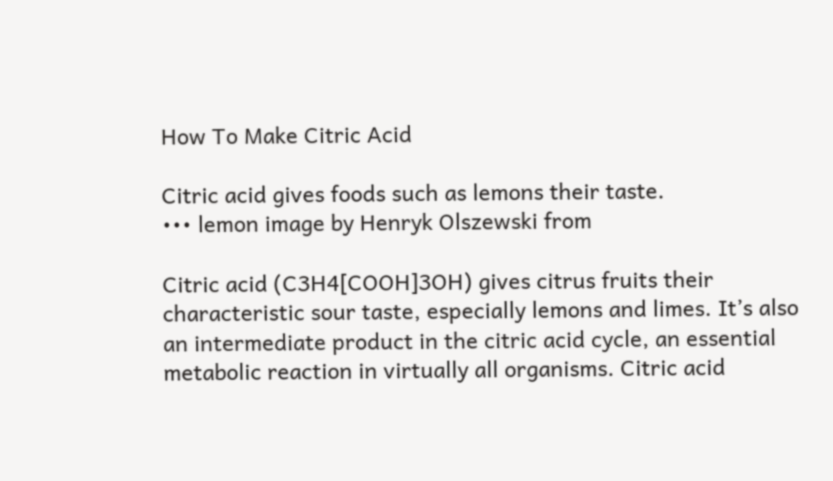How To Make Citric Acid

Citric acid gives foods such as lemons their taste.
••• lemon image by Henryk Olszewski from

Citric acid (C3H4[COOH]3OH) gives citrus fruits their characteristic sour taste, especially lemons and limes. It’s also an intermediate product in the citric acid cycle, an essential metabolic reaction in virtually all organisms. Citric acid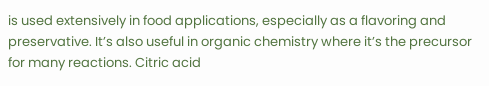is used extensively in food applications, especially as a flavoring and preservative. It’s also useful in organic chemistry where it’s the precursor for many reactions. Citric acid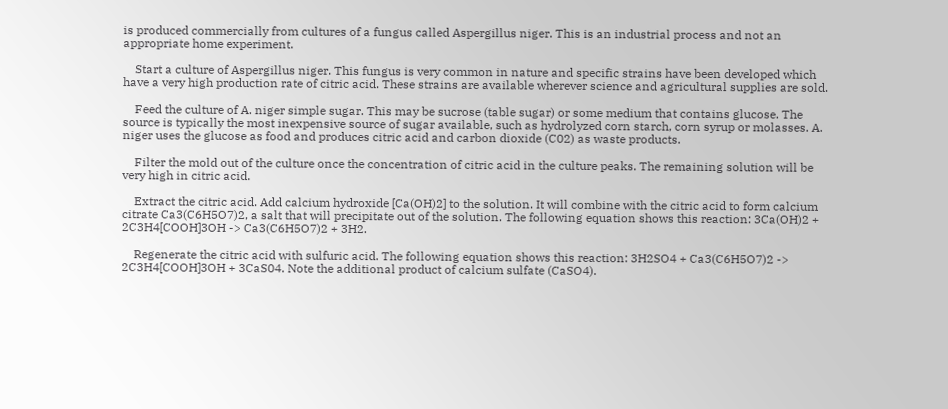is produced commercially from cultures of a fungus called Aspergillus niger. This is an industrial process and not an appropriate home experiment.

    Start a culture of Aspergillus niger. This fungus is very common in nature and specific strains have been developed which have a very high production rate of citric acid. These strains are available wherever science and agricultural supplies are sold.

    Feed the culture of A. niger simple sugar. This may be sucrose (table sugar) or some medium that contains glucose. The source is typically the most inexpensive source of sugar available, such as hydrolyzed corn starch, corn syrup or molasses. A. niger uses the glucose as food and produces citric acid and carbon dioxide (C02) as waste products.

    Filter the mold out of the culture once the concentration of citric acid in the culture peaks. The remaining solution will be very high in citric acid.

    Extract the citric acid. Add calcium hydroxide [Ca(OH)2] to the solution. It will combine with the citric acid to form calcium citrate Ca3(C6H5O7)2, a salt that will precipitate out of the solution. The following equation shows this reaction: 3Ca(OH)2 + 2C3H4[COOH]3OH -> Ca3(C6H5O7)2 + 3H2.

    Regenerate the citric acid with sulfuric acid. The following equation shows this reaction: 3H2SO4 + Ca3(C6H5O7)2 -> 2C3H4[COOH]3OH + 3CaS04. Note the additional product of calcium sulfate (CaSO4).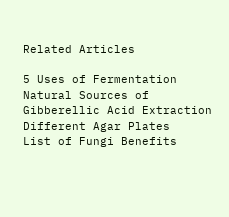Related Articles

5 Uses of Fermentation
Natural Sources of Gibberellic Acid Extraction
Different Agar Plates
List of Fungi Benefits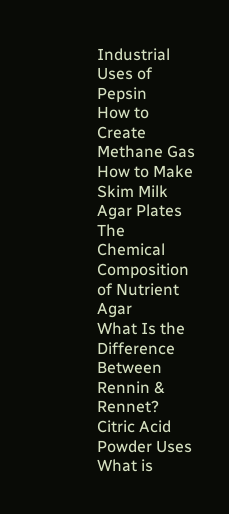Industrial Uses of Pepsin
How to Create Methane Gas
How to Make Skim Milk Agar Plates
The Chemical Composition of Nutrient Agar
What Is the Difference Between Rennin & Rennet?
Citric Acid Powder Uses
What is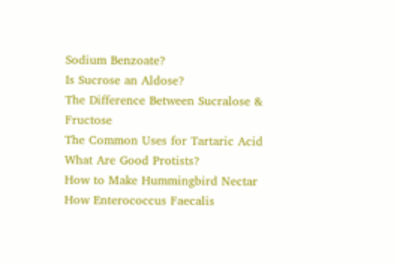Sodium Benzoate?
Is Sucrose an Aldose?
The Difference Between Sucralose & Fructose
The Common Uses for Tartaric Acid
What Are Good Protists?
How to Make Hummingbird Nectar
How Enterococcus Faecalis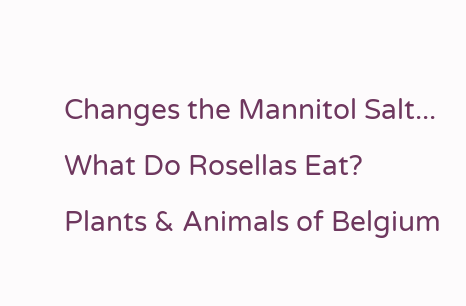Changes the Mannitol Salt...
What Do Rosellas Eat?
Plants & Animals of Belgium